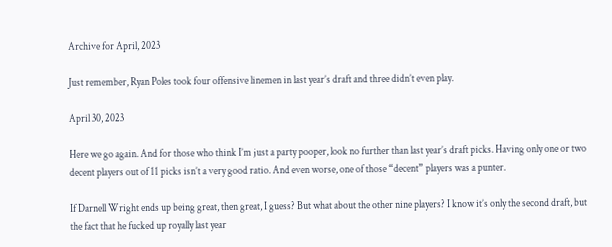Archive for April, 2023

Just remember, Ryan Poles took four offensive linemen in last year’s draft and three didn’t even play.

April 30, 2023

Here we go again. And for those who think I’m just a party pooper, look no further than last year’s draft picks. Having only one or two decent players out of 11 picks isn’t a very good ratio. And even worse, one of those “decent” players was a punter.

If Darnell Wright ends up being great, then great, I guess? But what about the other nine players? I know it’s only the second draft, but the fact that he fucked up royally last year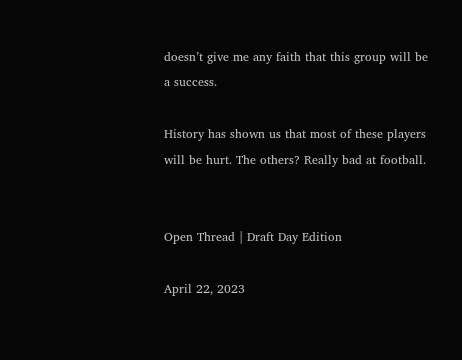doesn’t give me any faith that this group will be a success.

History has shown us that most of these players will be hurt. The others? Really bad at football.


Open Thread | Draft Day Edition

April 22, 2023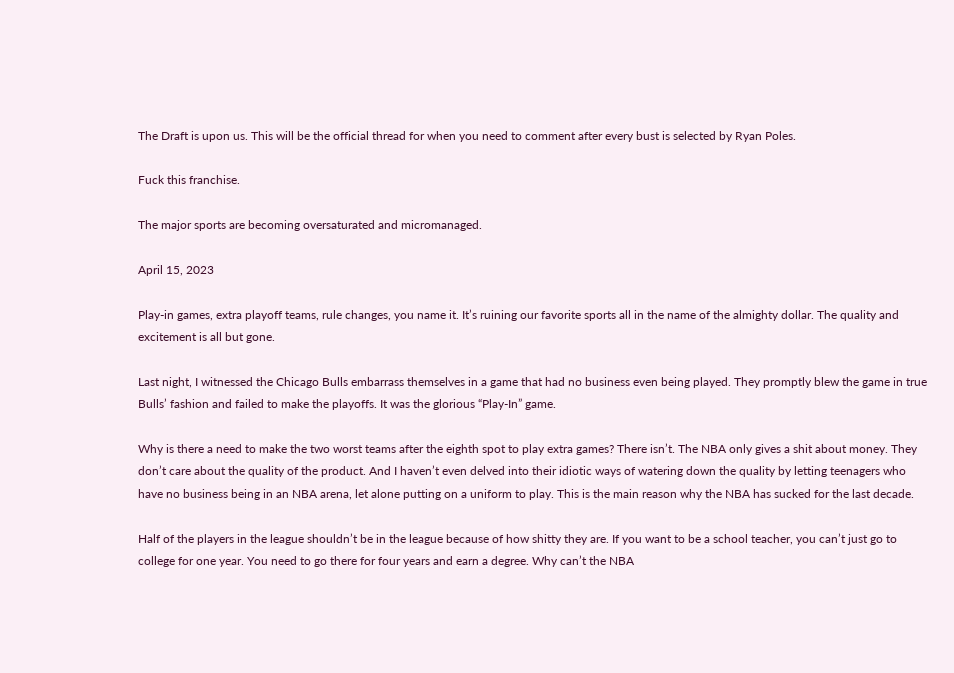The Draft is upon us. This will be the official thread for when you need to comment after every bust is selected by Ryan Poles.

Fuck this franchise.

The major sports are becoming oversaturated and micromanaged.

April 15, 2023

Play-in games, extra playoff teams, rule changes, you name it. It’s ruining our favorite sports all in the name of the almighty dollar. The quality and excitement is all but gone.

Last night, I witnessed the Chicago Bulls embarrass themselves in a game that had no business even being played. They promptly blew the game in true Bulls’ fashion and failed to make the playoffs. It was the glorious “Play-In” game.

Why is there a need to make the two worst teams after the eighth spot to play extra games? There isn’t. The NBA only gives a shit about money. They don’t care about the quality of the product. And I haven’t even delved into their idiotic ways of watering down the quality by letting teenagers who have no business being in an NBA arena, let alone putting on a uniform to play. This is the main reason why the NBA has sucked for the last decade.

Half of the players in the league shouldn’t be in the league because of how shitty they are. If you want to be a school teacher, you can’t just go to college for one year. You need to go there for four years and earn a degree. Why can’t the NBA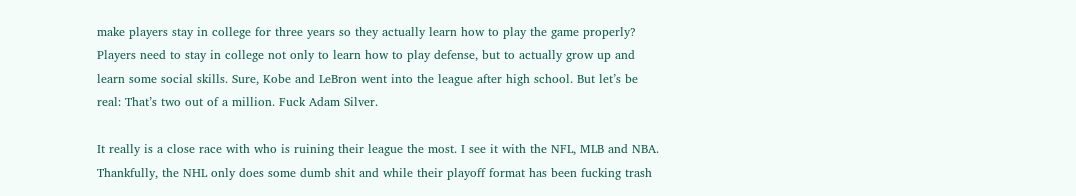make players stay in college for three years so they actually learn how to play the game properly? Players need to stay in college not only to learn how to play defense, but to actually grow up and learn some social skills. Sure, Kobe and LeBron went into the league after high school. But let’s be real: That’s two out of a million. Fuck Adam Silver.

It really is a close race with who is ruining their league the most. I see it with the NFL, MLB and NBA. Thankfully, the NHL only does some dumb shit and while their playoff format has been fucking trash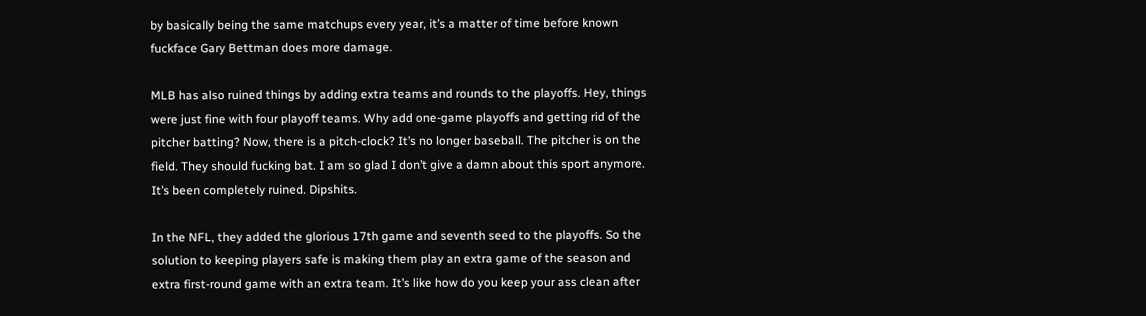by basically being the same matchups every year, it’s a matter of time before known fuckface Gary Bettman does more damage.

MLB has also ruined things by adding extra teams and rounds to the playoffs. Hey, things were just fine with four playoff teams. Why add one-game playoffs and getting rid of the pitcher batting? Now, there is a pitch-clock? It’s no longer baseball. The pitcher is on the field. They should fucking bat. I am so glad I don’t give a damn about this sport anymore. It’s been completely ruined. Dipshits.

In the NFL, they added the glorious 17th game and seventh seed to the playoffs. So the solution to keeping players safe is making them play an extra game of the season and extra first-round game with an extra team. It’s like how do you keep your ass clean after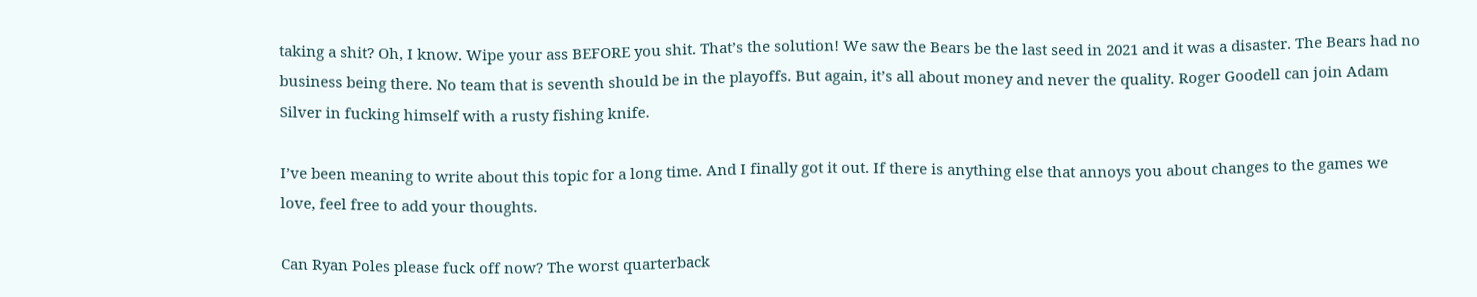taking a shit? Oh, I know. Wipe your ass BEFORE you shit. That’s the solution! We saw the Bears be the last seed in 2021 and it was a disaster. The Bears had no business being there. No team that is seventh should be in the playoffs. But again, it’s all about money and never the quality. Roger Goodell can join Adam Silver in fucking himself with a rusty fishing knife.

I’ve been meaning to write about this topic for a long time. And I finally got it out. If there is anything else that annoys you about changes to the games we love, feel free to add your thoughts.

Can Ryan Poles please fuck off now? The worst quarterback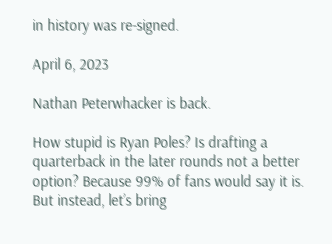in history was re-signed.

April 6, 2023

Nathan Peterwhacker is back.

How stupid is Ryan Poles? Is drafting a quarterback in the later rounds not a better option? Because 99% of fans would say it is. But instead, let’s bring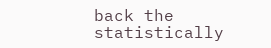back the statistically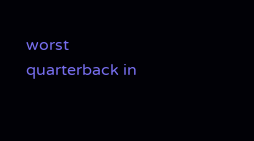worst quarterback in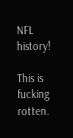NFL history!

This is fucking rotten.